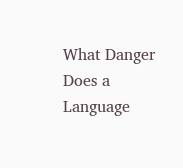What Danger Does a Language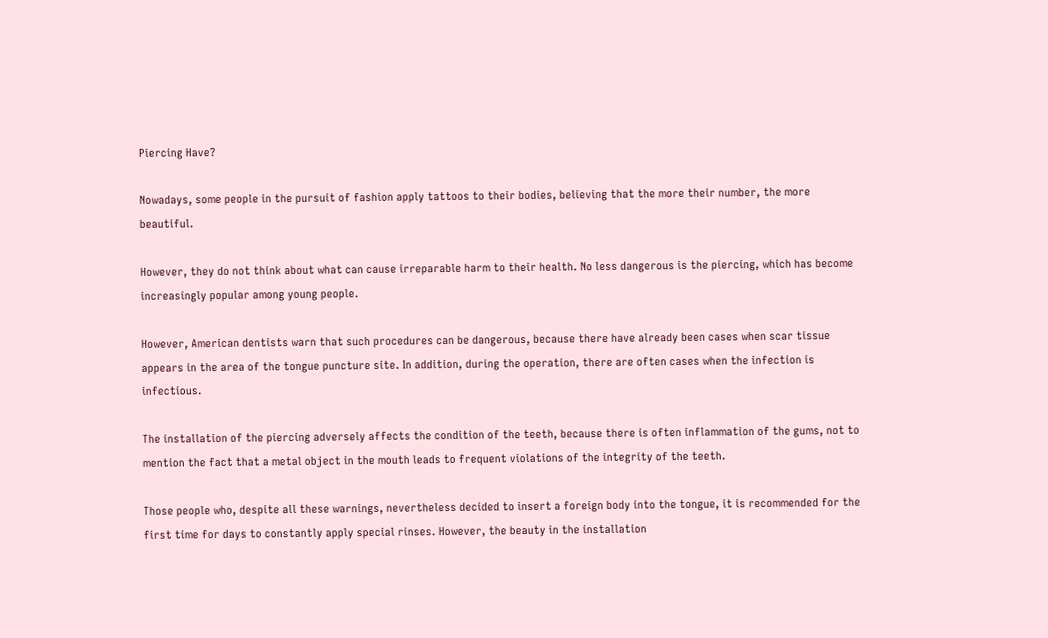Piercing Have?

Nowadays, some people in the pursuit of fashion apply tattoos to their bodies, believing that the more their number, the more beautiful.

However, they do not think about what can cause irreparable harm to their health. No less dangerous is the piercing, which has become increasingly popular among young people.

However, American dentists warn that such procedures can be dangerous, because there have already been cases when scar tissue appears in the area of the tongue puncture site. In addition, during the operation, there are often cases when the infection is infectious.

The installation of the piercing adversely affects the condition of the teeth, because there is often inflammation of the gums, not to mention the fact that a metal object in the mouth leads to frequent violations of the integrity of the teeth.

Those people who, despite all these warnings, nevertheless decided to insert a foreign body into the tongue, it is recommended for the first time for days to constantly apply special rinses. However, the beauty in the installation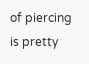of piercing is pretty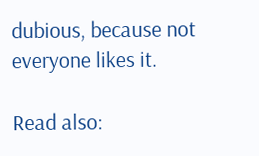dubious, because not everyone likes it.

Read also: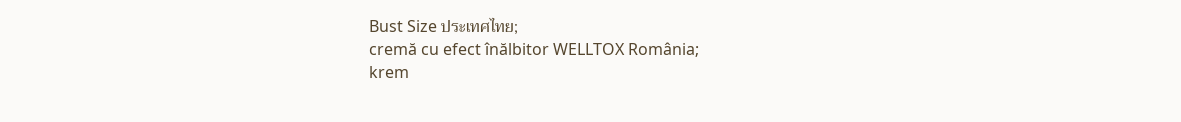Bust Size ประเทศไทย;
cremă cu efect înălbitor WELLTOX România;
krem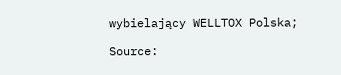wybielający WELLTOX Polska;

Source: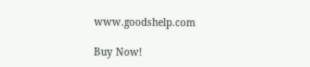www.goodshelp.com

Buy Now!